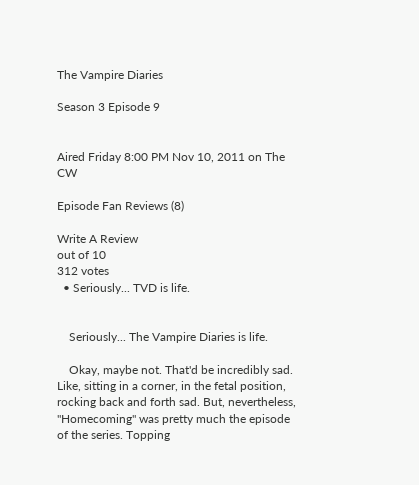The Vampire Diaries

Season 3 Episode 9


Aired Friday 8:00 PM Nov 10, 2011 on The CW

Episode Fan Reviews (8)

Write A Review
out of 10
312 votes
  • Seriously... TVD is life.


    Seriously... The Vampire Diaries is life.

    Okay, maybe not. That'd be incredibly sad. Like, sitting in a corner, in the fetal position, rocking back and forth sad. But, nevertheless, "Homecoming" was pretty much the episode of the series. Topping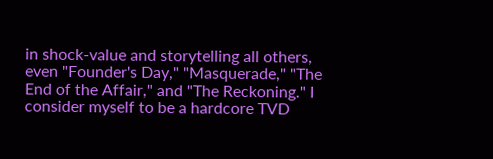in shock-value and storytelling all others, even "Founder's Day," "Masquerade," "The End of the Affair," and "The Reckoning." I consider myself to be a hardcore TVD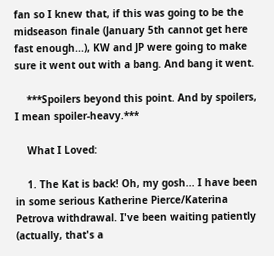fan so I knew that, if this was going to be the midseason finale (January 5th cannot get here fast enough...), KW and JP were going to make sure it went out with a bang. And bang it went.

    ***Spoilers beyond this point. And by spoilers, I mean spoiler-heavy.***

    What I Loved:

    1. The Kat is back! Oh, my gosh... I have been in some serious Katherine Pierce/Katerina Petrova withdrawal. I've been waiting patiently (actually, that's a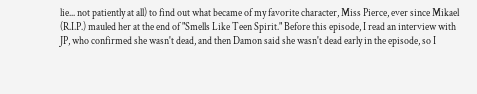lie... not patiently at all) to find out what became of my favorite character, Miss Pierce, ever since Mikael (R.I.P.) mauled her at the end of "Smells Like Teen Spirit." Before this episode, I read an interview with JP, who confirmed she wasn't dead, and then Damon said she wasn't dead early in the episode, so I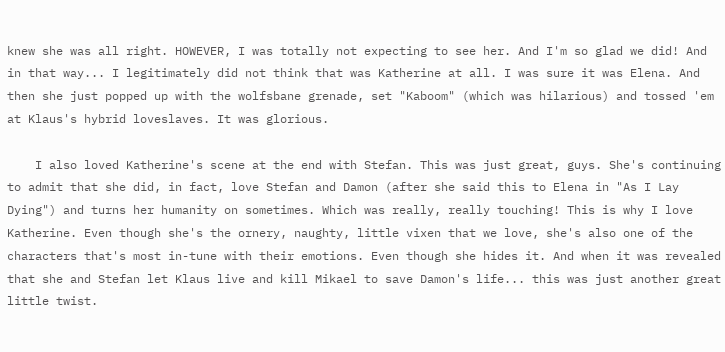knew she was all right. HOWEVER, I was totally not expecting to see her. And I'm so glad we did! And in that way... I legitimately did not think that was Katherine at all. I was sure it was Elena. And then she just popped up with the wolfsbane grenade, set "Kaboom" (which was hilarious) and tossed 'em at Klaus's hybrid loveslaves. It was glorious.

    I also loved Katherine's scene at the end with Stefan. This was just great, guys. She's continuing to admit that she did, in fact, love Stefan and Damon (after she said this to Elena in "As I Lay Dying") and turns her humanity on sometimes. Which was really, really touching! This is why I love Katherine. Even though she's the ornery, naughty, little vixen that we love, she's also one of the characters that's most in-tune with their emotions. Even though she hides it. And when it was revealed that she and Stefan let Klaus live and kill Mikael to save Damon's life... this was just another great little twist.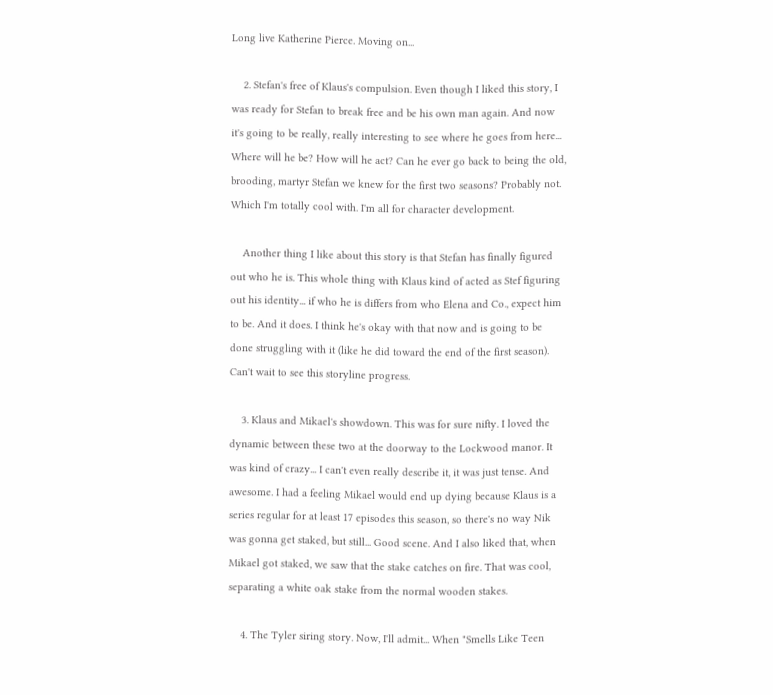Long live Katherine Pierce. Moving on...

    2. Stefan's free of Klaus's compulsion. Even though I liked this story, I was ready for Stefan to break free and be his own man again. And now it's going to be really, really interesting to see where he goes from here... Where will he be? How will he act? Can he ever go back to being the old, brooding, martyr Stefan we knew for the first two seasons? Probably not. Which I'm totally cool with. I'm all for character development.

    Another thing I like about this story is that Stefan has finally figured out who he is. This whole thing with Klaus kind of acted as Stef figuring out his identity... if who he is differs from who Elena and Co., expect him to be. And it does. I think he's okay with that now and is going to be done struggling with it (like he did toward the end of the first season). Can't wait to see this storyline progress.

    3. Klaus and Mikael's showdown. This was for sure nifty. I loved the dynamic between these two at the doorway to the Lockwood manor. It was kind of crazy... I can't even really describe it, it was just tense. And awesome. I had a feeling Mikael would end up dying because Klaus is a series regular for at least 17 episodes this season, so there's no way Nik was gonna get staked, but still... Good scene. And I also liked that, when Mikael got staked, we saw that the stake catches on fire. That was cool, separating a white oak stake from the normal wooden stakes.

    4. The Tyler siring story. Now, I'll admit... When "Smells Like Teen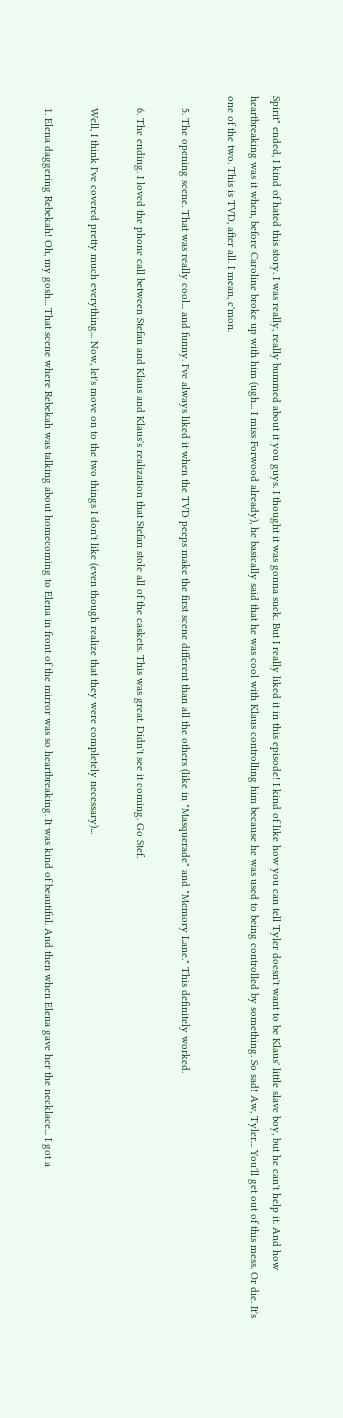Spirit" ended, I kind of hated this story. I was really, really bummed about it you guys. I thought it was gonna suck. But I really liked it in this episode! I kind of like how you can tell Tyler doesn't want to be Klaus' little slave boy, but he can't help it. And how heartbreaking was it when, before Caroline broke up with him (ugh... I miss Forwood already), he basically said that he was cool with Klaus controlling him because he was used to being controlled by something. So sad! Aw, Tyler... You'll get out of this mess. Or die. It's one of the two. This is TVD, after all. I mean, c'mon.

    5. The opening scene. That was really cool... and funny. I've always liked it when the TVD peeps make the first scene different than all the others (like in "Masquerade" and "Memory Lane." This definitely worked.

    6. The ending. I loved the phone call between Stefan and Klaus and Klaus's realization that Stefan stole all of the caskets. This was great. Didn't see it coming. Go Stef.

    Well, I think I've covered pretty much everything... Now, let's move on to the two things I don't like (even though realize that they were completely necessary)...

    1. Elena daggering Rebekah! Oh, my gosh... That scene where Rebekah was talking about homecoming to Elena in front of the mirror was so heartbreaking. It was kind of beautiful. And then when Elena gave her the necklace... I got a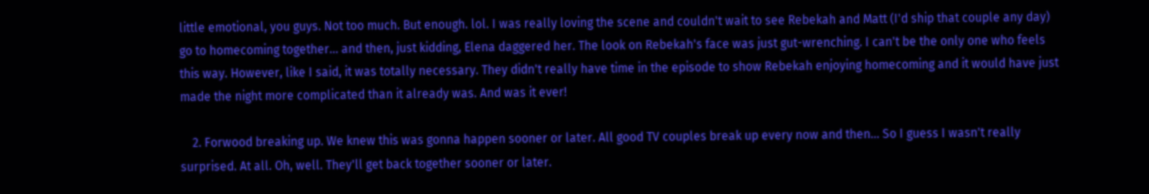little emotional, you guys. Not too much. But enough. lol. I was really loving the scene and couldn't wait to see Rebekah and Matt (I'd ship that couple any day) go to homecoming together... and then, just kidding, Elena daggered her. The look on Rebekah's face was just gut-wrenching. I can't be the only one who feels this way. However, like I said, it was totally necessary. They didn't really have time in the episode to show Rebekah enjoying homecoming and it would have just made the night more complicated than it already was. And was it ever!

    2. Forwood breaking up. We knew this was gonna happen sooner or later. All good TV couples break up every now and then... So I guess I wasn't really surprised. At all. Oh, well. They'll get back together sooner or later.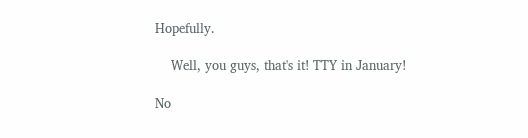Hopefully.

    Well, you guys, that's it! TTY in January!

No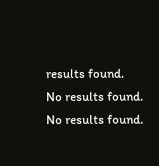results found.
No results found.
No results found.